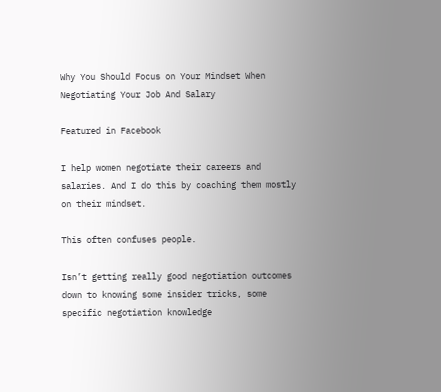Why You Should Focus on Your Mindset When Negotiating Your Job And Salary

Featured in Facebook

I help women negotiate their careers and salaries. And I do this by coaching them mostly on their mindset.

This often confuses people.

Isn’t getting really good negotiation outcomes down to knowing some insider tricks, some specific negotiation knowledge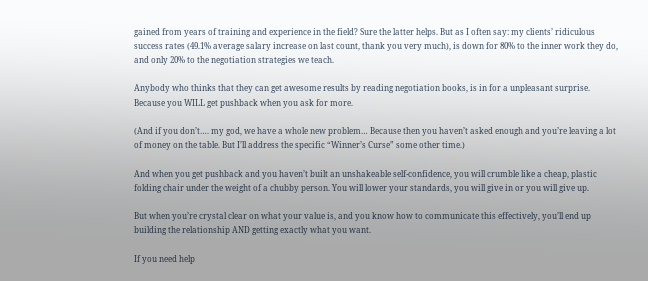gained from years of training and experience in the field? Sure the latter helps. But as I often say: my clients’ ridiculous success rates (49.1% average salary increase on last count, thank you very much), is down for 80% to the inner work they do, and only 20% to the negotiation strategies we teach.

Anybody who thinks that they can get awesome results by reading negotiation books, is in for a unpleasant surprise. Because you WILL get pushback when you ask for more.

(And if you don’t…. my god, we have a whole new problem… Because then you haven’t asked enough and you’re leaving a lot of money on the table. But I’ll address the specific “Winner’s Curse” some other time.)

And when you get pushback and you haven’t built an unshakeable self-confidence, you will crumble like a cheap, plastic folding chair under the weight of a chubby person. You will lower your standards, you will give in or you will give up.

But when you’re crystal clear on what your value is, and you know how to communicate this effectively, you’ll end up building the relationship AND getting exactly what you want.

If you need help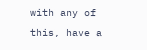with any of this, have a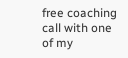free coaching call with one of my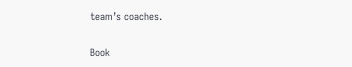team’s coaches.

Book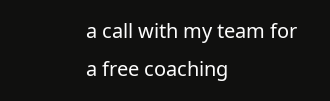a call with my team for a free coaching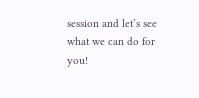session and let’s see what we can do for you!